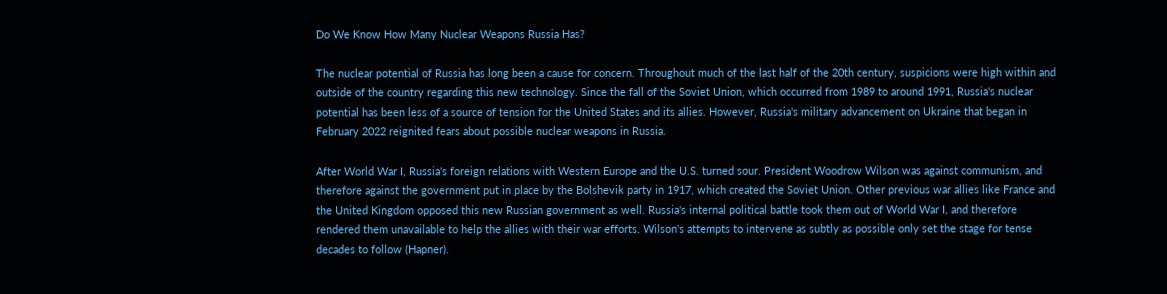Do We Know How Many Nuclear Weapons Russia Has?

The nuclear potential of Russia has long been a cause for concern. Throughout much of the last half of the 20th century, suspicions were high within and outside of the country regarding this new technology. Since the fall of the Soviet Union, which occurred from 1989 to around 1991, Russia's nuclear potential has been less of a source of tension for the United States and its allies. However, Russia's military advancement on Ukraine that began in February 2022 reignited fears about possible nuclear weapons in Russia.

After World War I, Russia's foreign relations with Western Europe and the U.S. turned sour. President Woodrow Wilson was against communism, and therefore against the government put in place by the Bolshevik party in 1917, which created the Soviet Union. Other previous war allies like France and the United Kingdom opposed this new Russian government as well. Russia's internal political battle took them out of World War I, and therefore rendered them unavailable to help the allies with their war efforts. Wilson's attempts to intervene as subtly as possible only set the stage for tense decades to follow (Hapner).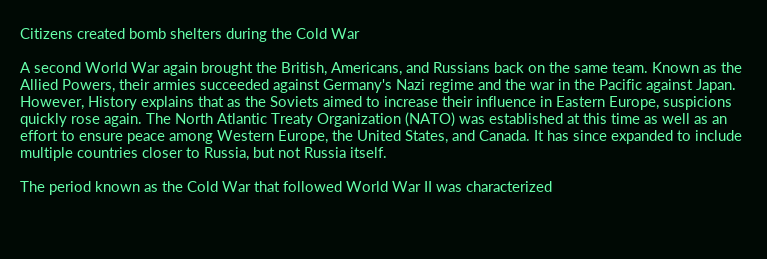Citizens created bomb shelters during the Cold War

A second World War again brought the British, Americans, and Russians back on the same team. Known as the Allied Powers, their armies succeeded against Germany's Nazi regime and the war in the Pacific against Japan. However, History explains that as the Soviets aimed to increase their influence in Eastern Europe, suspicions quickly rose again. The North Atlantic Treaty Organization (NATO) was established at this time as well as an effort to ensure peace among Western Europe, the United States, and Canada. It has since expanded to include multiple countries closer to Russia, but not Russia itself.

The period known as the Cold War that followed World War II was characterized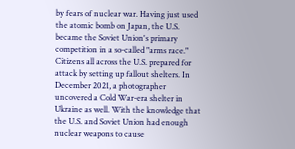by fears of nuclear war. Having just used the atomic bomb on Japan, the U.S. became the Soviet Union's primary competition in a so-called "arms race." Citizens all across the U.S. prepared for attack by setting up fallout shelters. In December 2021, a photographer uncovered a Cold War-era shelter in Ukraine as well. With the knowledge that the U.S. and Soviet Union had enough nuclear weapons to cause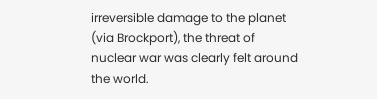irreversible damage to the planet (via Brockport), the threat of nuclear war was clearly felt around the world.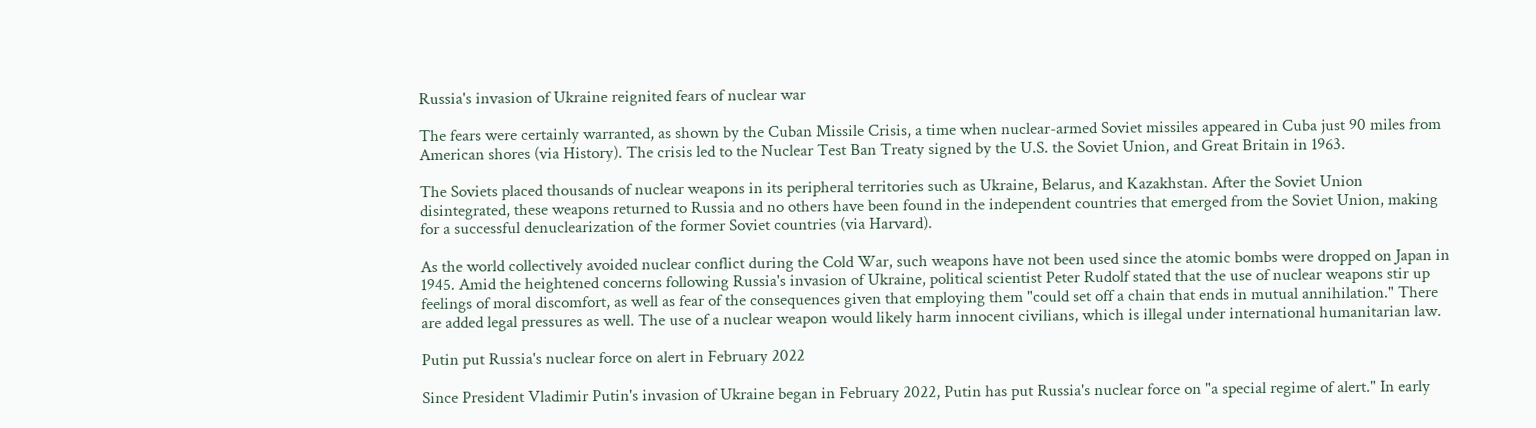Russia's invasion of Ukraine reignited fears of nuclear war

The fears were certainly warranted, as shown by the Cuban Missile Crisis, a time when nuclear-armed Soviet missiles appeared in Cuba just 90 miles from American shores (via History). The crisis led to the Nuclear Test Ban Treaty signed by the U.S. the Soviet Union, and Great Britain in 1963.

The Soviets placed thousands of nuclear weapons in its peripheral territories such as Ukraine, Belarus, and Kazakhstan. After the Soviet Union disintegrated, these weapons returned to Russia and no others have been found in the independent countries that emerged from the Soviet Union, making for a successful denuclearization of the former Soviet countries (via Harvard).

As the world collectively avoided nuclear conflict during the Cold War, such weapons have not been used since the atomic bombs were dropped on Japan in 1945. Amid the heightened concerns following Russia's invasion of Ukraine, political scientist Peter Rudolf stated that the use of nuclear weapons stir up feelings of moral discomfort, as well as fear of the consequences given that employing them "could set off a chain that ends in mutual annihilation." There are added legal pressures as well. The use of a nuclear weapon would likely harm innocent civilians, which is illegal under international humanitarian law.

Putin put Russia's nuclear force on alert in February 2022

Since President Vladimir Putin's invasion of Ukraine began in February 2022, Putin has put Russia's nuclear force on "a special regime of alert." In early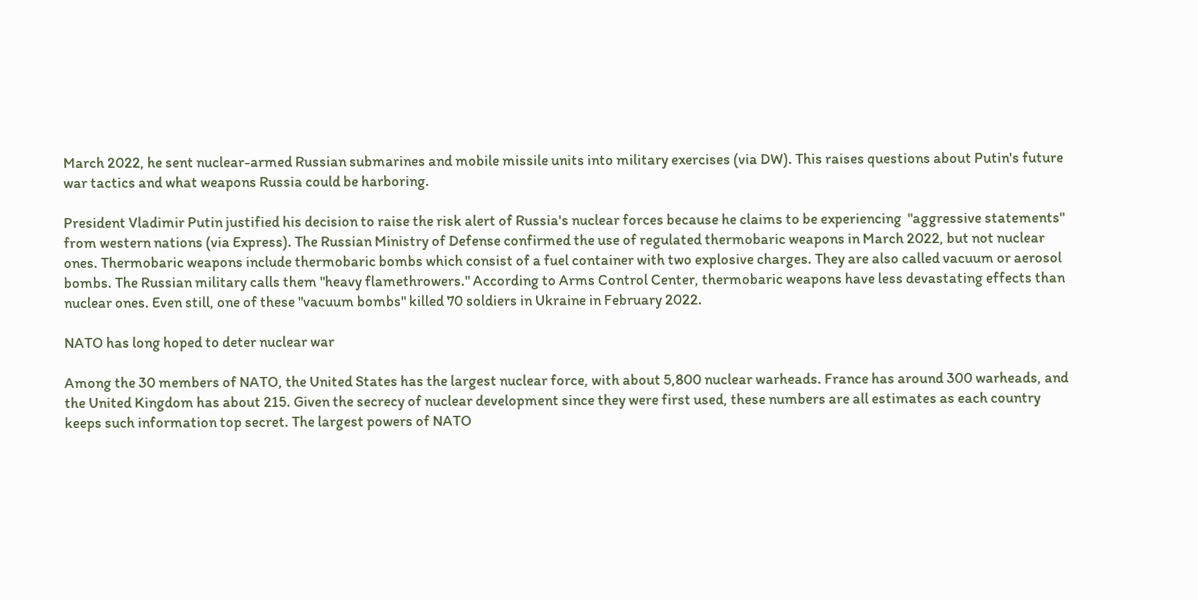March 2022, he sent nuclear-armed Russian submarines and mobile missile units into military exercises (via DW). This raises questions about Putin's future war tactics and what weapons Russia could be harboring.

President Vladimir Putin justified his decision to raise the risk alert of Russia's nuclear forces because he claims to be experiencing  "aggressive statements" from western nations (via Express). The Russian Ministry of Defense confirmed the use of regulated thermobaric weapons in March 2022, but not nuclear ones. Thermobaric weapons include thermobaric bombs which consist of a fuel container with two explosive charges. They are also called vacuum or aerosol bombs. The Russian military calls them "heavy flamethrowers." According to Arms Control Center, thermobaric weapons have less devastating effects than nuclear ones. Even still, one of these "vacuum bombs" killed 70 soldiers in Ukraine in February 2022.

NATO has long hoped to deter nuclear war

Among the 30 members of NATO, the United States has the largest nuclear force, with about 5,800 nuclear warheads. France has around 300 warheads, and the United Kingdom has about 215. Given the secrecy of nuclear development since they were first used, these numbers are all estimates as each country keeps such information top secret. The largest powers of NATO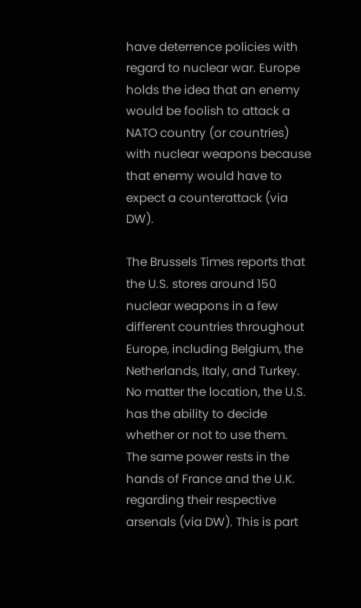have deterrence policies with regard to nuclear war. Europe holds the idea that an enemy would be foolish to attack a NATO country (or countries) with nuclear weapons because that enemy would have to expect a counterattack (via DW).

The Brussels Times reports that the U.S. stores around 150 nuclear weapons in a few different countries throughout Europe, including Belgium, the Netherlands, Italy, and Turkey. No matter the location, the U.S. has the ability to decide whether or not to use them. The same power rests in the hands of France and the U.K. regarding their respective arsenals (via DW). This is part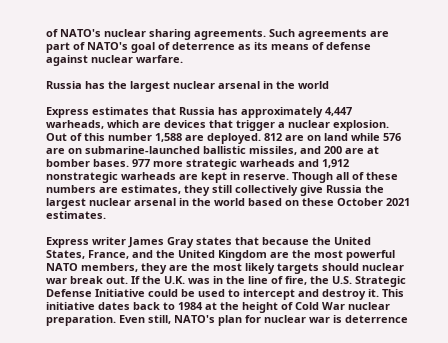of NATO's nuclear sharing agreements. Such agreements are part of NATO's goal of deterrence as its means of defense against nuclear warfare.

Russia has the largest nuclear arsenal in the world

Express estimates that Russia has approximately 4,447 warheads, which are devices that trigger a nuclear explosion. Out of this number 1,588 are deployed. 812 are on land while 576 are on submarine-launched ballistic missiles, and 200 are at bomber bases. 977 more strategic warheads and 1,912 nonstrategic warheads are kept in reserve. Though all of these numbers are estimates, they still collectively give Russia the largest nuclear arsenal in the world based on these October 2021 estimates.

Express writer James Gray states that because the United States, France, and the United Kingdom are the most powerful NATO members, they are the most likely targets should nuclear war break out. If the U.K. was in the line of fire, the U.S. Strategic Defense Initiative could be used to intercept and destroy it. This initiative dates back to 1984 at the height of Cold War nuclear preparation. Even still, NATO's plan for nuclear war is deterrence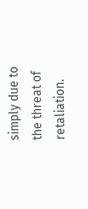simply due to the threat of retaliation.